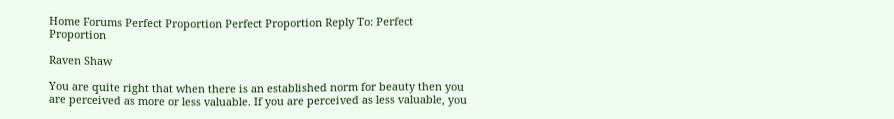Home Forums Perfect Proportion Perfect Proportion Reply To: Perfect Proportion

Raven Shaw

You are quite right that when there is an established norm for beauty then you are perceived as more or less valuable. If you are perceived as less valuable, you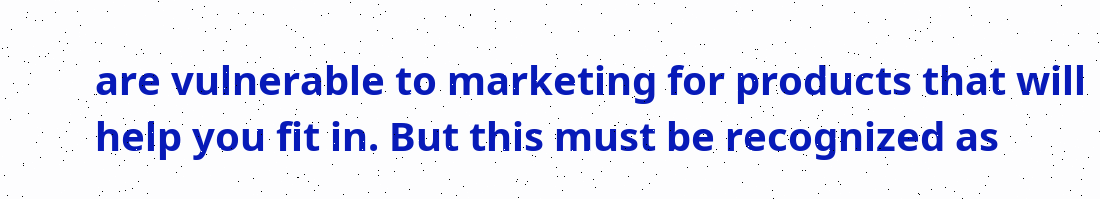are vulnerable to marketing for products that will help you fit in. But this must be recognized as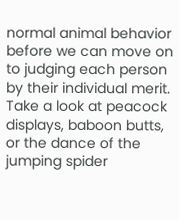normal animal behavior before we can move on to judging each person by their individual merit. Take a look at peacock displays, baboon butts, or the dance of the jumping spider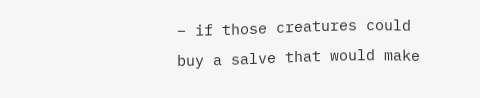– if those creatures could buy a salve that would make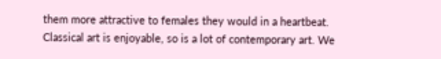them more attractive to females they would in a heartbeat. Classical art is enjoyable, so is a lot of contemporary art. We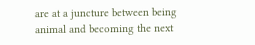are at a juncture between being animal and becoming the next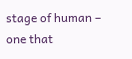stage of human – one that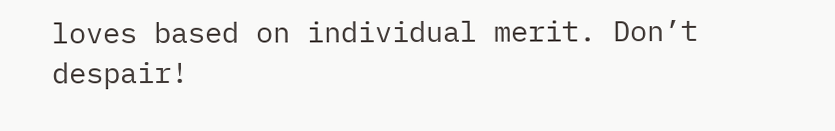loves based on individual merit. Don’t despair!